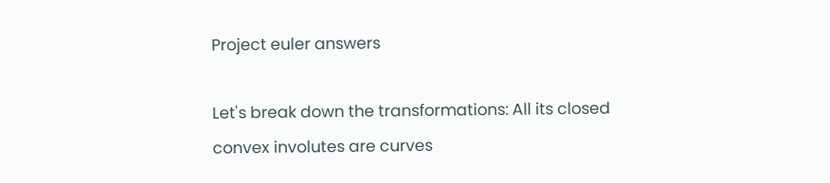Project euler answers

Let's break down the transformations: All its closed convex involutes are curves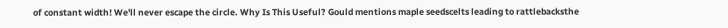of constant width! We'll never escape the circle. Why Is This Useful? Gould mentions maple seedscelts leading to rattlebacksthe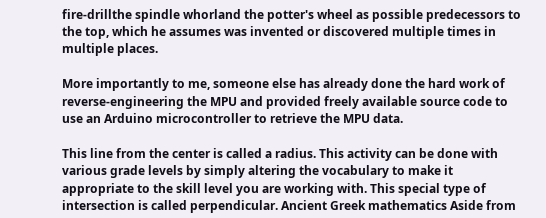fire-drillthe spindle whorland the potter's wheel as possible predecessors to the top, which he assumes was invented or discovered multiple times in multiple places.

More importantly to me, someone else has already done the hard work of reverse-engineering the MPU and provided freely available source code to use an Arduino microcontroller to retrieve the MPU data.

This line from the center is called a radius. This activity can be done with various grade levels by simply altering the vocabulary to make it appropriate to the skill level you are working with. This special type of intersection is called perpendicular. Ancient Greek mathematics Aside from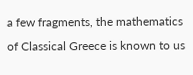a few fragments, the mathematics of Classical Greece is known to us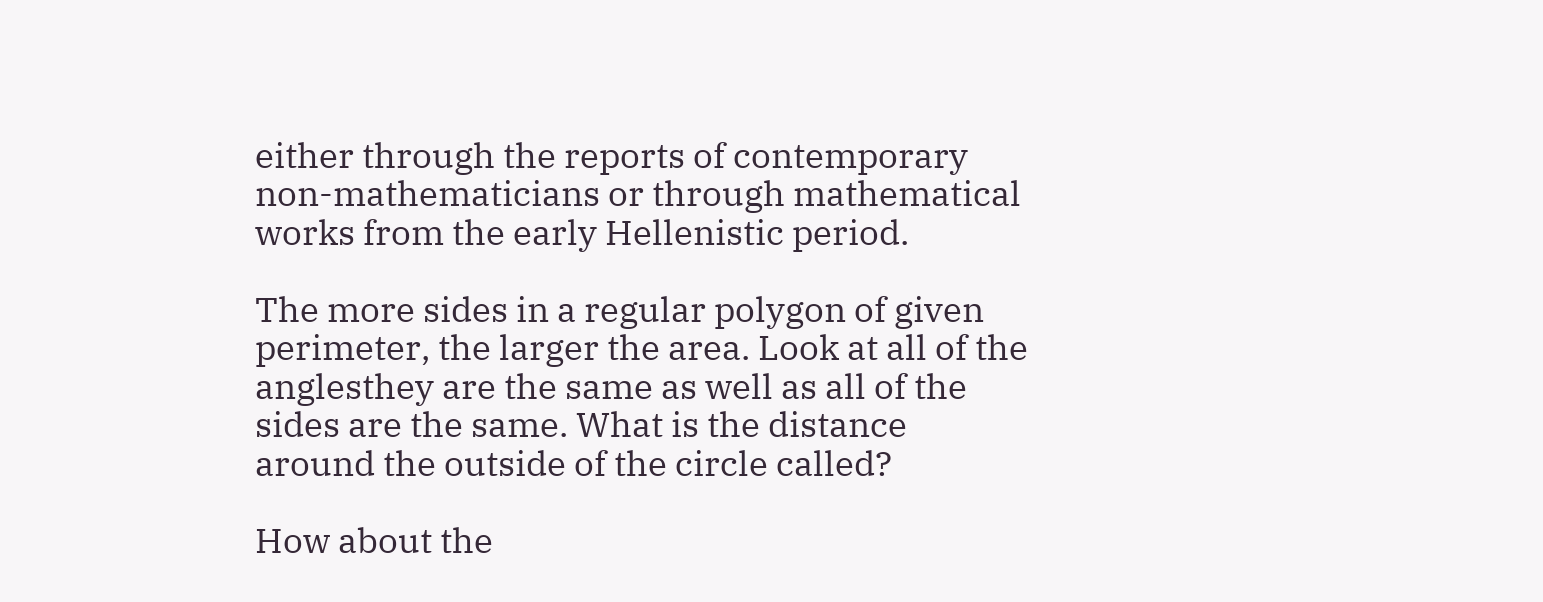either through the reports of contemporary non-mathematicians or through mathematical works from the early Hellenistic period.

The more sides in a regular polygon of given perimeter, the larger the area. Look at all of the anglesthey are the same as well as all of the sides are the same. What is the distance around the outside of the circle called?

How about the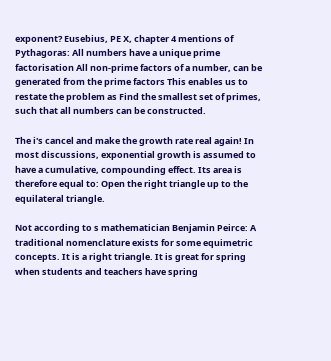exponent? Eusebius, PE X, chapter 4 mentions of Pythagoras: All numbers have a unique prime factorisation All non-prime factors of a number, can be generated from the prime factors This enables us to restate the problem as Find the smallest set of primes, such that all numbers can be constructed.

The i's cancel and make the growth rate real again! In most discussions, exponential growth is assumed to have a cumulative, compounding effect. Its area is therefore equal to: Open the right triangle up to the equilateral triangle.

Not according to s mathematician Benjamin Peirce: A traditional nomenclature exists for some equimetric concepts. It is a right triangle. It is great for spring when students and teachers have spring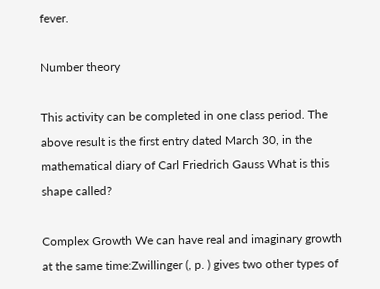fever.

Number theory

This activity can be completed in one class period. The above result is the first entry dated March 30, in the mathematical diary of Carl Friedrich Gauss What is this shape called?

Complex Growth We can have real and imaginary growth at the same time:Zwillinger (, p. ) gives two other types of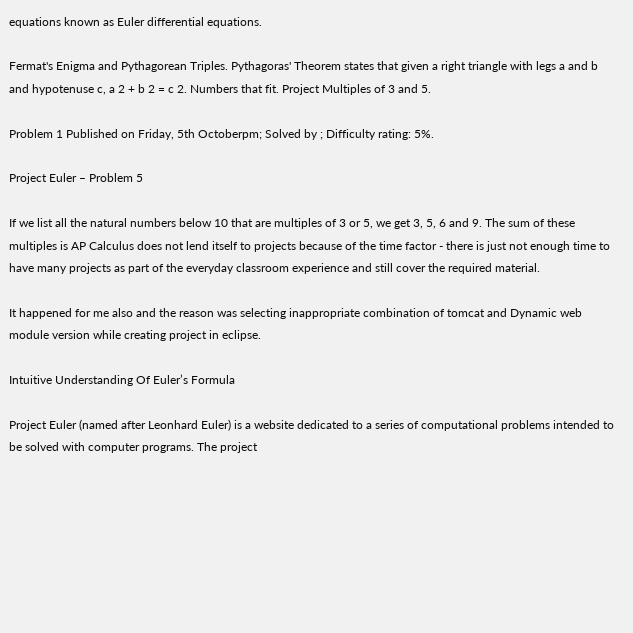equations known as Euler differential equations.

Fermat's Enigma and Pythagorean Triples. Pythagoras' Theorem states that given a right triangle with legs a and b and hypotenuse c, a 2 + b 2 = c 2. Numbers that fit. Project Multiples of 3 and 5.

Problem 1 Published on Friday, 5th Octoberpm; Solved by ; Difficulty rating: 5%.

Project Euler – Problem 5

If we list all the natural numbers below 10 that are multiples of 3 or 5, we get 3, 5, 6 and 9. The sum of these multiples is AP Calculus does not lend itself to projects because of the time factor - there is just not enough time to have many projects as part of the everyday classroom experience and still cover the required material.

It happened for me also and the reason was selecting inappropriate combination of tomcat and Dynamic web module version while creating project in eclipse.

Intuitive Understanding Of Euler’s Formula

Project Euler (named after Leonhard Euler) is a website dedicated to a series of computational problems intended to be solved with computer programs. The project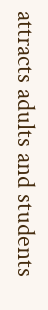attracts adults and students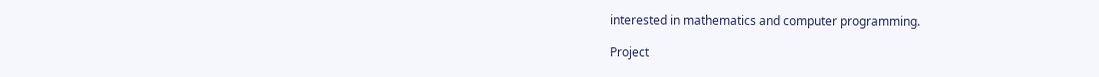interested in mathematics and computer programming.

Project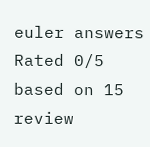euler answers
Rated 0/5 based on 15 review